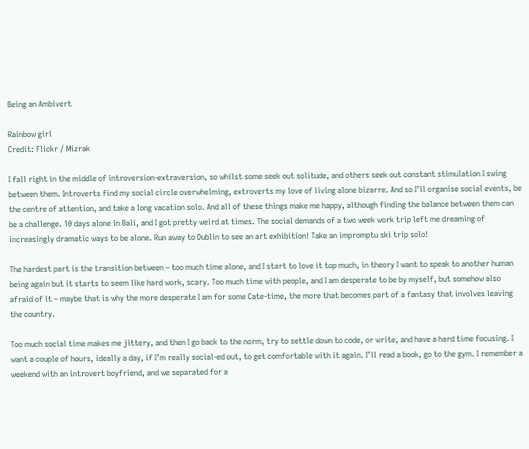Being an Ambivert

Rainbow girl
Credit: Flickr / Mizrak

I fall right in the middle of introversion-extraversion, so whilst some seek out solitude, and others seek out constant stimulation I swing between them. Introverts find my social circle overwhelming, extroverts my love of living alone bizarre. And so I’ll organise social events, be the centre of attention, and take a long vacation solo. And all of these things make me happy, although finding the balance between them can be a challenge. 10 days alone in Bali, and I got pretty weird at times. The social demands of a two week work trip left me dreaming of increasingly dramatic ways to be alone. Run away to Dublin to see an art exhibition! Take an impromptu ski trip solo!

The hardest part is the transition between – too much time alone, and I start to love it top much, in theory I want to speak to another human being again but it starts to seem like hard work, scary. Too much time with people, and I am desperate to be by myself, but somehow also afraid of it – maybe that is why the more desperate I am for some Cate-time, the more that becomes part of a fantasy that involves leaving the country.

Too much social time makes me jittery, and then I go back to the norm, try to settle down to code, or write, and have a hard time focusing. I want a couple of hours, ideally a day, if I’m really social-ed out, to get comfortable with it again. I’ll read a book, go to the gym. I remember a weekend with an introvert boyfriend, and we separated for a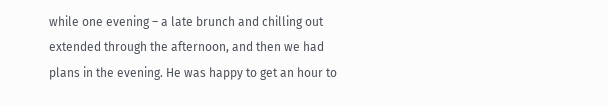while one evening – a late brunch and chilling out extended through the afternoon, and then we had plans in the evening. He was happy to get an hour to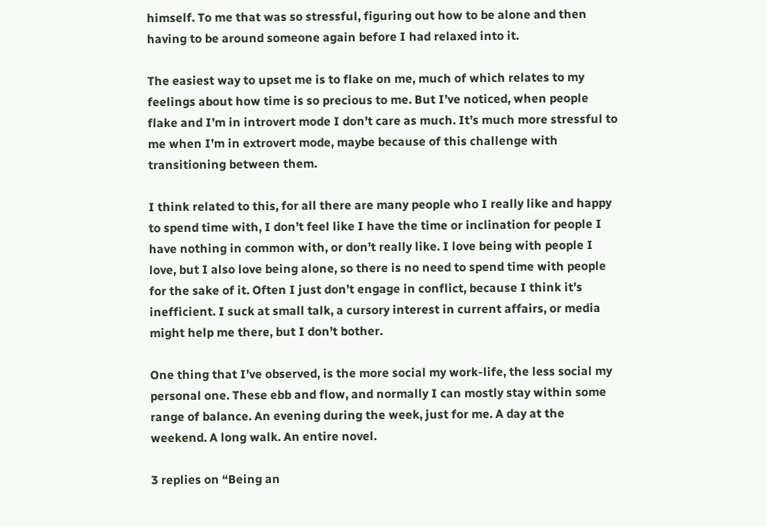himself. To me that was so stressful, figuring out how to be alone and then having to be around someone again before I had relaxed into it.

The easiest way to upset me is to flake on me, much of which relates to my feelings about how time is so precious to me. But I’ve noticed, when people flake and I’m in introvert mode I don’t care as much. It’s much more stressful to me when I’m in extrovert mode, maybe because of this challenge with transitioning between them.

I think related to this, for all there are many people who I really like and happy to spend time with, I don’t feel like I have the time or inclination for people I have nothing in common with, or don’t really like. I love being with people I love, but I also love being alone, so there is no need to spend time with people for the sake of it. Often I just don’t engage in conflict, because I think it’s inefficient. I suck at small talk, a cursory interest in current affairs, or media might help me there, but I don’t bother.

One thing that I’ve observed, is the more social my work-life, the less social my personal one. These ebb and flow, and normally I can mostly stay within some range of balance. An evening during the week, just for me. A day at the weekend. A long walk. An entire novel.

3 replies on “Being an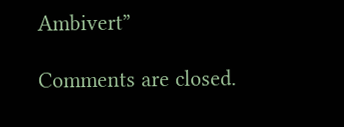Ambivert”

Comments are closed.